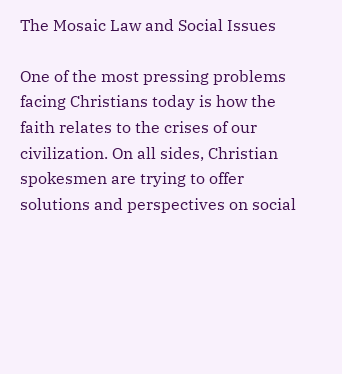The Mosaic Law and Social Issues

One of the most pressing problems facing Christians today is how the faith relates to the crises of our civilization. On all sides, Christian spokesmen are trying to offer solutions and perspectives on social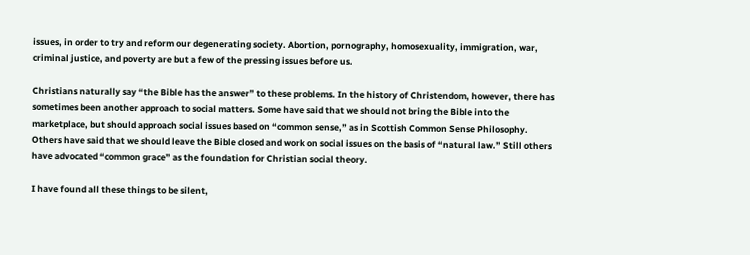issues, in order to try and reform our degenerating society. Abortion, pornography, homosexuality, immigration, war, criminal justice, and poverty are but a few of the pressing issues before us.

Christians naturally say “the Bible has the answer” to these problems. In the history of Christendom, however, there has sometimes been another approach to social matters. Some have said that we should not bring the Bible into the marketplace, but should approach social issues based on “common sense,” as in Scottish Common Sense Philosophy. Others have said that we should leave the Bible closed and work on social issues on the basis of “natural law.” Still others have advocated “common grace” as the foundation for Christian social theory.

I have found all these things to be silent,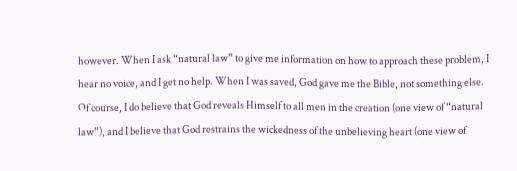however. When I ask “natural law” to give me information on how to approach these problem, I hear no voice, and I get no help. When I was saved, God gave me the Bible, not something else. Of course, I do believe that God reveals Himself to all men in the creation (one view of “natural law”), and I believe that God restrains the wickedness of the unbelieving heart (one view of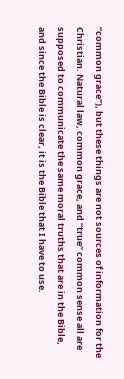“common grace”), but these things are not sources of information for the Christian. Natural law, common grace, and “true” common sense all are supposed to communicate the same moral truths that are in the Bible, and since the Bible is clear, it is the Bible that I have to use.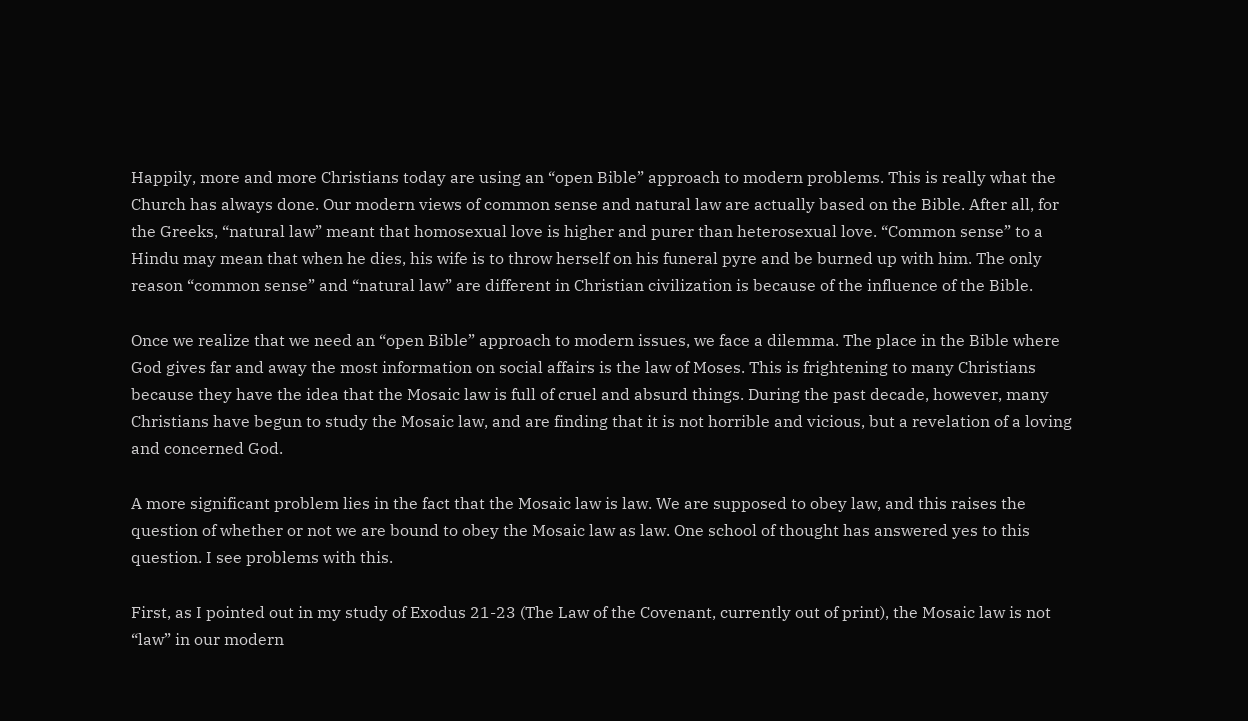Happily, more and more Christians today are using an “open Bible” approach to modern problems. This is really what the Church has always done. Our modern views of common sense and natural law are actually based on the Bible. After all, for the Greeks, “natural law” meant that homosexual love is higher and purer than heterosexual love. “Common sense” to a Hindu may mean that when he dies, his wife is to throw herself on his funeral pyre and be burned up with him. The only reason “common sense” and “natural law” are different in Christian civilization is because of the influence of the Bible.

Once we realize that we need an “open Bible” approach to modern issues, we face a dilemma. The place in the Bible where God gives far and away the most information on social affairs is the law of Moses. This is frightening to many Christians because they have the idea that the Mosaic law is full of cruel and absurd things. During the past decade, however, many Christians have begun to study the Mosaic law, and are finding that it is not horrible and vicious, but a revelation of a loving and concerned God.

A more significant problem lies in the fact that the Mosaic law is law. We are supposed to obey law, and this raises the question of whether or not we are bound to obey the Mosaic law as law. One school of thought has answered yes to this question. I see problems with this.

First, as I pointed out in my study of Exodus 21-23 (The Law of the Covenant, currently out of print), the Mosaic law is not “law” in our modern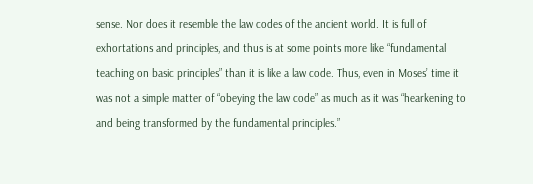sense. Nor does it resemble the law codes of the ancient world. It is full of exhortations and principles, and thus is at some points more like “fundamental teaching on basic principles” than it is like a law code. Thus, even in Moses’ time it was not a simple matter of “obeying the law code” as much as it was “hearkening to and being transformed by the fundamental principles.”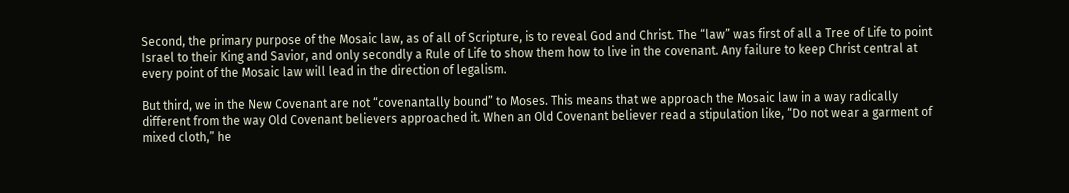Second, the primary purpose of the Mosaic law, as of all of Scripture, is to reveal God and Christ. The “law” was first of all a Tree of Life to point Israel to their King and Savior, and only secondly a Rule of Life to show them how to live in the covenant. Any failure to keep Christ central at every point of the Mosaic law will lead in the direction of legalism.

But third, we in the New Covenant are not “covenantally bound” to Moses. This means that we approach the Mosaic law in a way radically different from the way Old Covenant believers approached it. When an Old Covenant believer read a stipulation like, “Do not wear a garment of mixed cloth,” he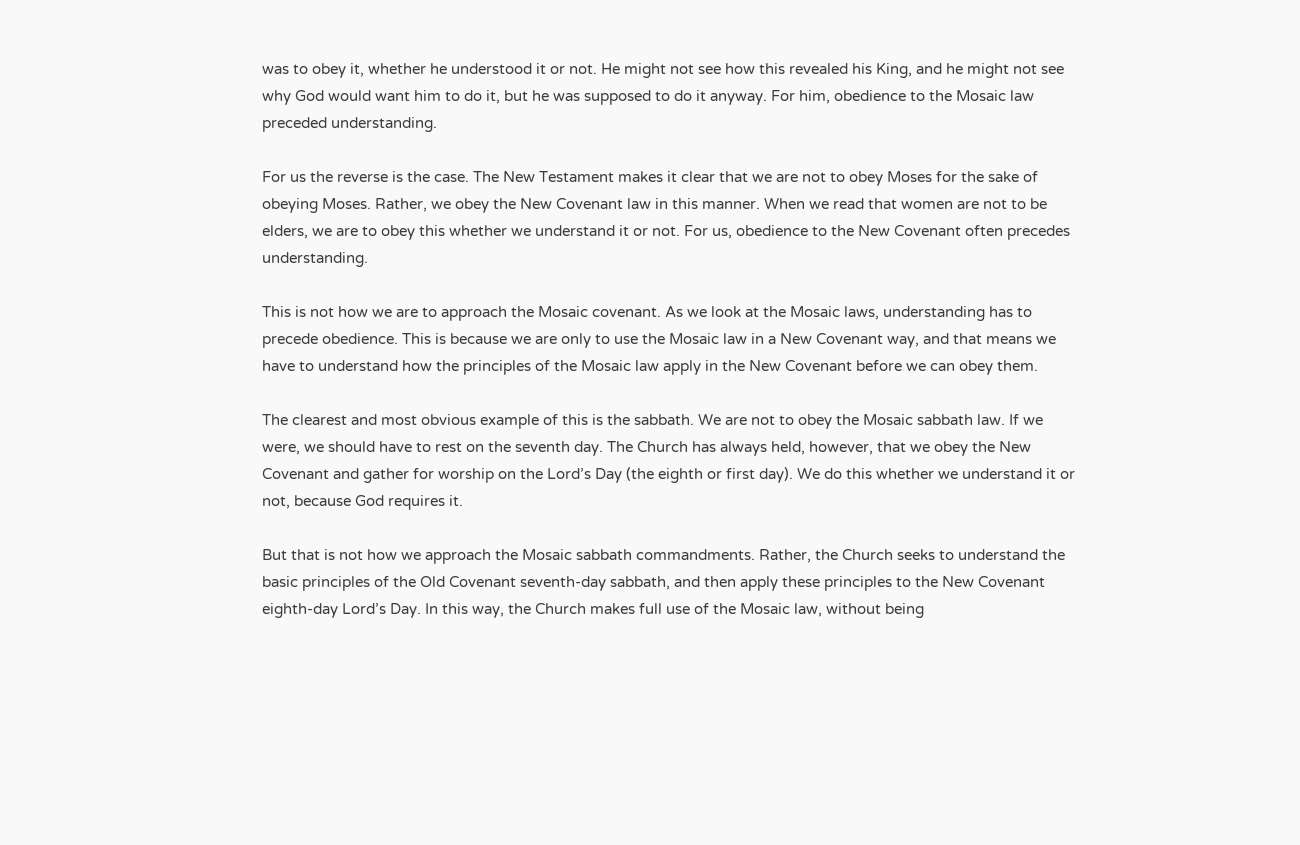was to obey it, whether he understood it or not. He might not see how this revealed his King, and he might not see why God would want him to do it, but he was supposed to do it anyway. For him, obedience to the Mosaic law preceded understanding.

For us the reverse is the case. The New Testament makes it clear that we are not to obey Moses for the sake of obeying Moses. Rather, we obey the New Covenant law in this manner. When we read that women are not to be elders, we are to obey this whether we understand it or not. For us, obedience to the New Covenant often precedes understanding.

This is not how we are to approach the Mosaic covenant. As we look at the Mosaic laws, understanding has to precede obedience. This is because we are only to use the Mosaic law in a New Covenant way, and that means we have to understand how the principles of the Mosaic law apply in the New Covenant before we can obey them.

The clearest and most obvious example of this is the sabbath. We are not to obey the Mosaic sabbath law. If we were, we should have to rest on the seventh day. The Church has always held, however, that we obey the New Covenant and gather for worship on the Lord’s Day (the eighth or first day). We do this whether we understand it or not, because God requires it.

But that is not how we approach the Mosaic sabbath commandments. Rather, the Church seeks to understand the basic principles of the Old Covenant seventh-day sabbath, and then apply these principles to the New Covenant eighth-day Lord’s Day. In this way, the Church makes full use of the Mosaic law, without being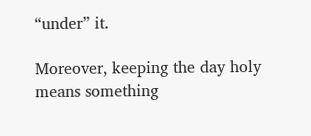“under” it.

Moreover, keeping the day holy means something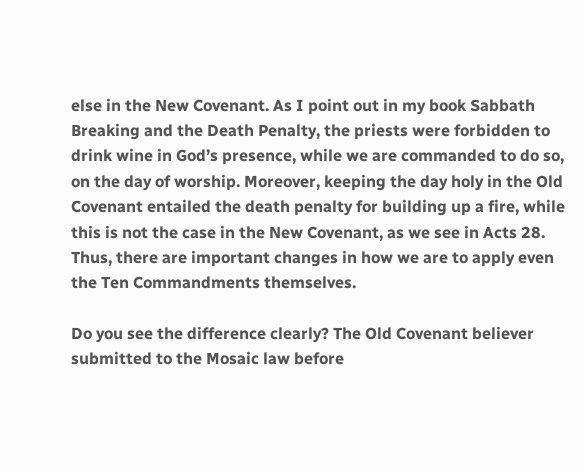else in the New Covenant. As I point out in my book Sabbath Breaking and the Death Penalty, the priests were forbidden to drink wine in God’s presence, while we are commanded to do so, on the day of worship. Moreover, keeping the day holy in the Old Covenant entailed the death penalty for building up a fire, while this is not the case in the New Covenant, as we see in Acts 28. Thus, there are important changes in how we are to apply even the Ten Commandments themselves.

Do you see the difference clearly? The Old Covenant believer submitted to the Mosaic law before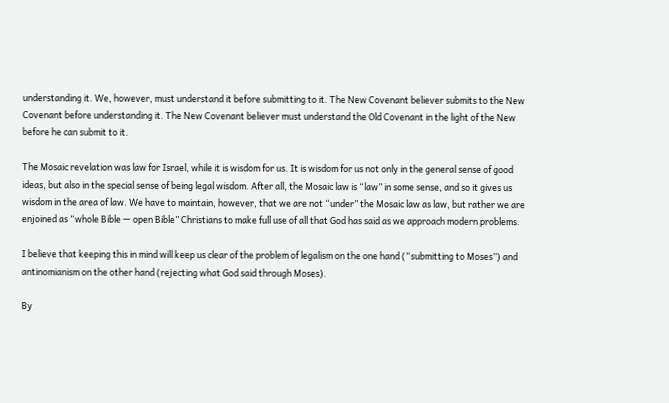understanding it. We, however, must understand it before submitting to it. The New Covenant believer submits to the New Covenant before understanding it. The New Covenant believer must understand the Old Covenant in the light of the New before he can submit to it.

The Mosaic revelation was law for Israel, while it is wisdom for us. It is wisdom for us not only in the general sense of good ideas, but also in the special sense of being legal wisdom. After all, the Mosaic law is “law” in some sense, and so it gives us wisdom in the area of law. We have to maintain, however, that we are not “under” the Mosaic law as law, but rather we are enjoined as “whole Bible — open Bible” Christians to make full use of all that God has said as we approach modern problems.

I believe that keeping this in mind will keep us clear of the problem of legalism on the one hand (“submitting to Moses”) and antinomianism on the other hand (rejecting what God said through Moses).

By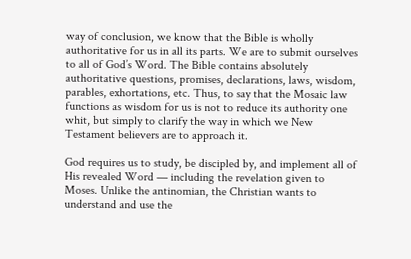way of conclusion, we know that the Bible is wholly authoritative for us in all its parts. We are to submit ourselves to all of God’s Word. The Bible contains absolutely authoritative questions, promises, declarations, laws, wisdom, parables, exhortations, etc. Thus, to say that the Mosaic law functions as wisdom for us is not to reduce its authority one whit, but simply to clarify the way in which we New Testament believers are to approach it.

God requires us to study, be discipled by, and implement all of His revealed Word — including the revelation given to Moses. Unlike the antinomian, the Christian wants to understand and use the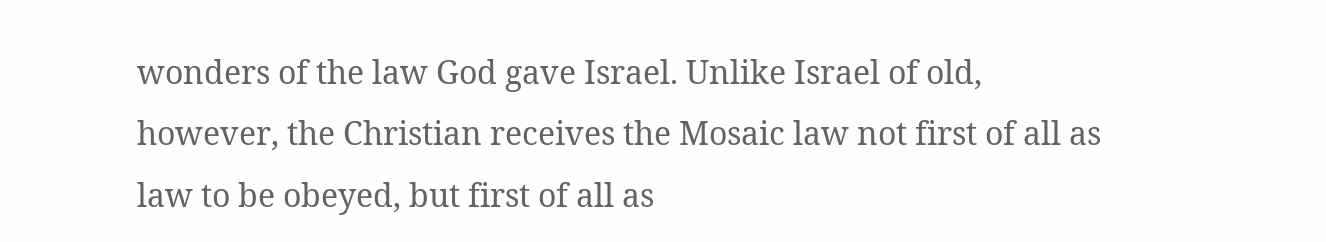wonders of the law God gave Israel. Unlike Israel of old, however, the Christian receives the Mosaic law not first of all as law to be obeyed, but first of all as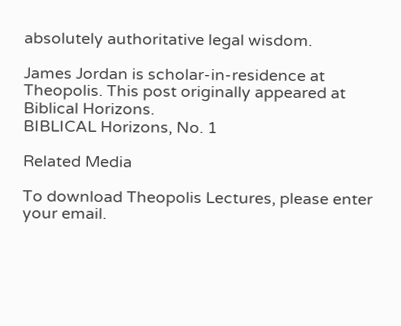absolutely authoritative legal wisdom.

James Jordan is scholar-in-residence at Theopolis. This post originally appeared at Biblical Horizons.
BIBLICAL Horizons, No. 1

Related Media

To download Theopolis Lectures, please enter your email.